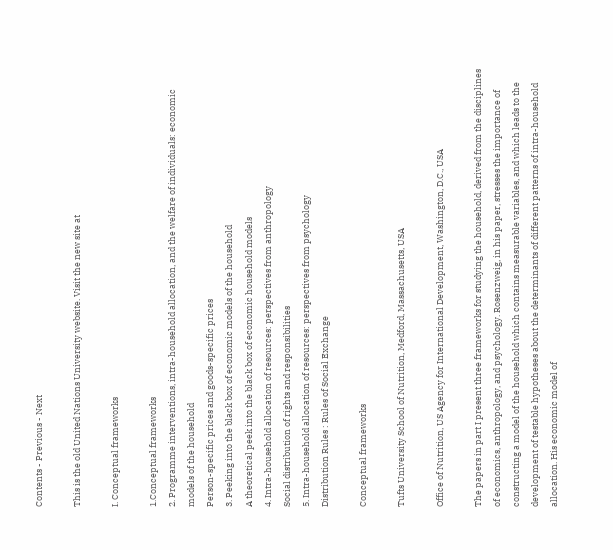Contents - Previous - Next

This is the old United Nations University website. Visit the new site at

I. Conceptual frameworks

1.Conceptual frameworks
2. Programme interventions, intra-household allocation, and the welfare of individuals: economic models of the household
Person-specific prices and goods-specific prices
3. Peeking into the black box of economic models of the household
A theoretical peek into the black box of economic household models
4. Intra-household allocation of resources: perspectives from anthropology
Social distribution of rights and responsibilities
5. Intra-household allocation of resources: perspectives from psychology
Distribution Rules : Rules of Social Exchange

Conceptual frameworks

Tufts University School of Nutrition, Medford, Massachusetts, USA

Office of Nutrition, US Agency for International Development, Washington, D.C., USA

The papers in part I present three frameworks for studying the household, derived from the disciplines of economics, anthropology, and psychology. Rosenzweig, in his paper, stresses the importance of constructing a model of the household which contains measurable variables, and which leads to the development of testable hypotheses about the determinants of different patterns of intra-household allocation. His economic model of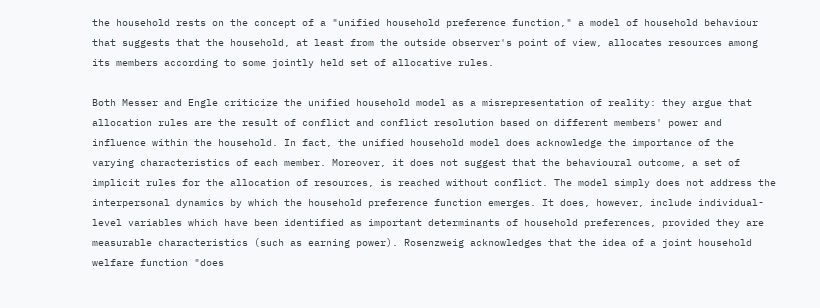the household rests on the concept of a "unified household preference function," a model of household behaviour that suggests that the household, at least from the outside observer's point of view, allocates resources among its members according to some jointly held set of allocative rules.

Both Messer and Engle criticize the unified household model as a misrepresentation of reality: they argue that allocation rules are the result of conflict and conflict resolution based on different members' power and influence within the household. In fact, the unified household model does acknowledge the importance of the varying characteristics of each member. Moreover, it does not suggest that the behavioural outcome, a set of implicit rules for the allocation of resources, is reached without conflict. The model simply does not address the interpersonal dynamics by which the household preference function emerges. It does, however, include individual-level variables which have been identified as important determinants of household preferences, provided they are measurable characteristics (such as earning power). Rosenzweig acknowledges that the idea of a joint household welfare function "does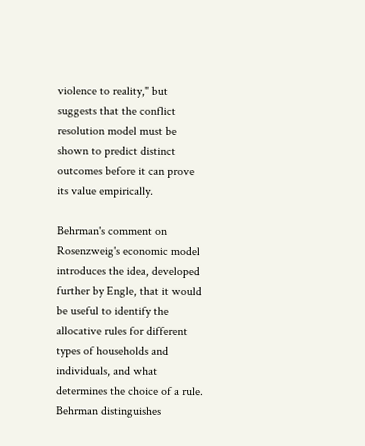violence to reality," but suggests that the conflict resolution model must be shown to predict distinct outcomes before it can prove its value empirically.

Behrman's comment on Rosenzweig's economic model introduces the idea, developed further by Engle, that it would be useful to identify the allocative rules for different types of households and individuals, and what determines the choice of a rule. Behrman distinguishes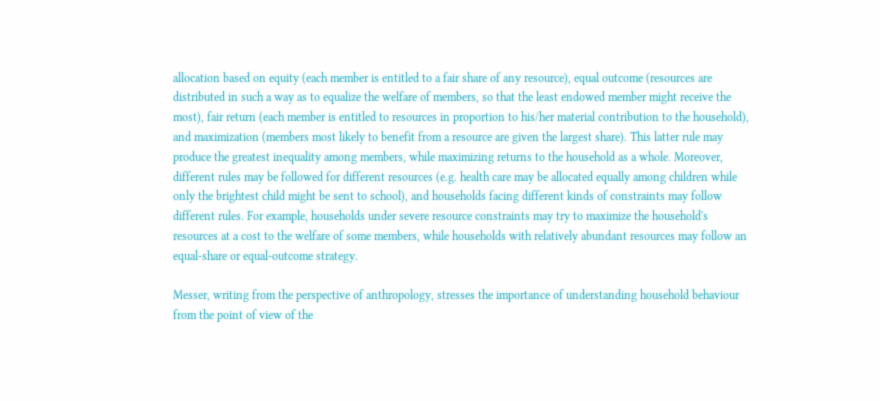allocation based on equity (each member is entitled to a fair share of any resource), equal outcome (resources are distributed in such a way as to equalize the welfare of members, so that the least endowed member might receive the most), fair return (each member is entitled to resources in proportion to his/her material contribution to the household), and maximization (members most likely to benefit from a resource are given the largest share). This latter rule may produce the greatest inequality among members, while maximizing returns to the household as a whole. Moreover, different rules may be followed for different resources (e.g. health care may be allocated equally among children while only the brightest child might be sent to school), and households facing different kinds of constraints may follow different rules. For example, households under severe resource constraints may try to maximize the household's resources at a cost to the welfare of some members, while households with relatively abundant resources may follow an equal-share or equal-outcome strategy.

Messer, writing from the perspective of anthropology, stresses the importance of understanding household behaviour from the point of view of the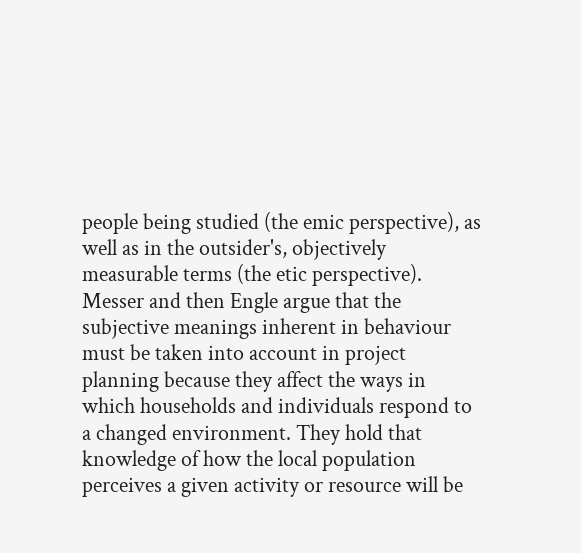people being studied (the emic perspective), as well as in the outsider's, objectively measurable terms (the etic perspective). Messer and then Engle argue that the subjective meanings inherent in behaviour must be taken into account in project planning because they affect the ways in which households and individuals respond to a changed environment. They hold that knowledge of how the local population perceives a given activity or resource will be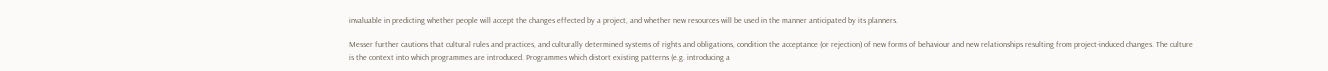invaluable in predicting whether people will accept the changes effected by a project, and whether new resources will be used in the manner anticipated by its planners.

Messer further cautions that cultural rules and practices, and culturally determined systems of rights and obligations, condition the acceptance (or rejection) of new forms of behaviour and new relationships resulting from project-induced changes. The culture is the context into which programmes are introduced. Programmes which distort existing patterns (e.g. introducing a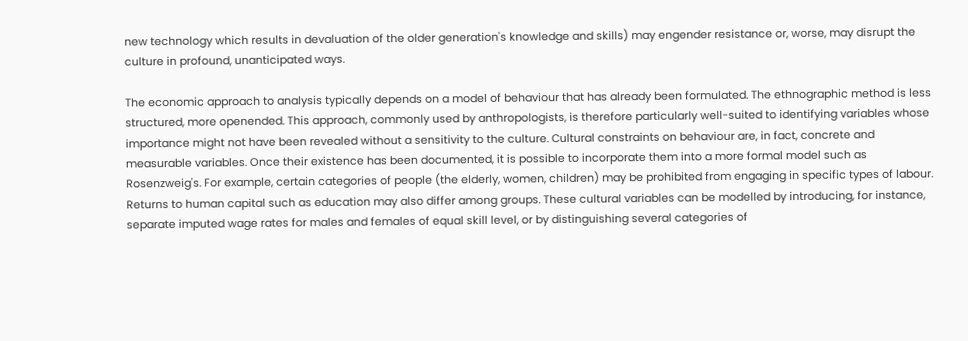new technology which results in devaluation of the older generation's knowledge and skills) may engender resistance or, worse, may disrupt the culture in profound, unanticipated ways.

The economic approach to analysis typically depends on a model of behaviour that has already been formulated. The ethnographic method is less structured, more openended. This approach, commonly used by anthropologists, is therefore particularly well-suited to identifying variables whose importance might not have been revealed without a sensitivity to the culture. Cultural constraints on behaviour are, in fact, concrete and measurable variables. Once their existence has been documented, it is possible to incorporate them into a more formal model such as Rosenzweig's. For example, certain categories of people (the elderly, women, children) may be prohibited from engaging in specific types of labour. Returns to human capital such as education may also differ among groups. These cultural variables can be modelled by introducing, for instance, separate imputed wage rates for males and females of equal skill level, or by distinguishing several categories of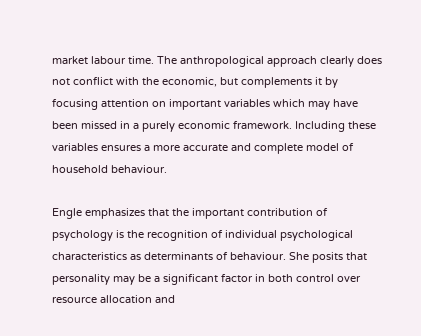market labour time. The anthropological approach clearly does not conflict with the economic, but complements it by focusing attention on important variables which may have been missed in a purely economic framework. Including these variables ensures a more accurate and complete model of household behaviour.

Engle emphasizes that the important contribution of psychology is the recognition of individual psychological characteristics as determinants of behaviour. She posits that personality may be a significant factor in both control over resource allocation and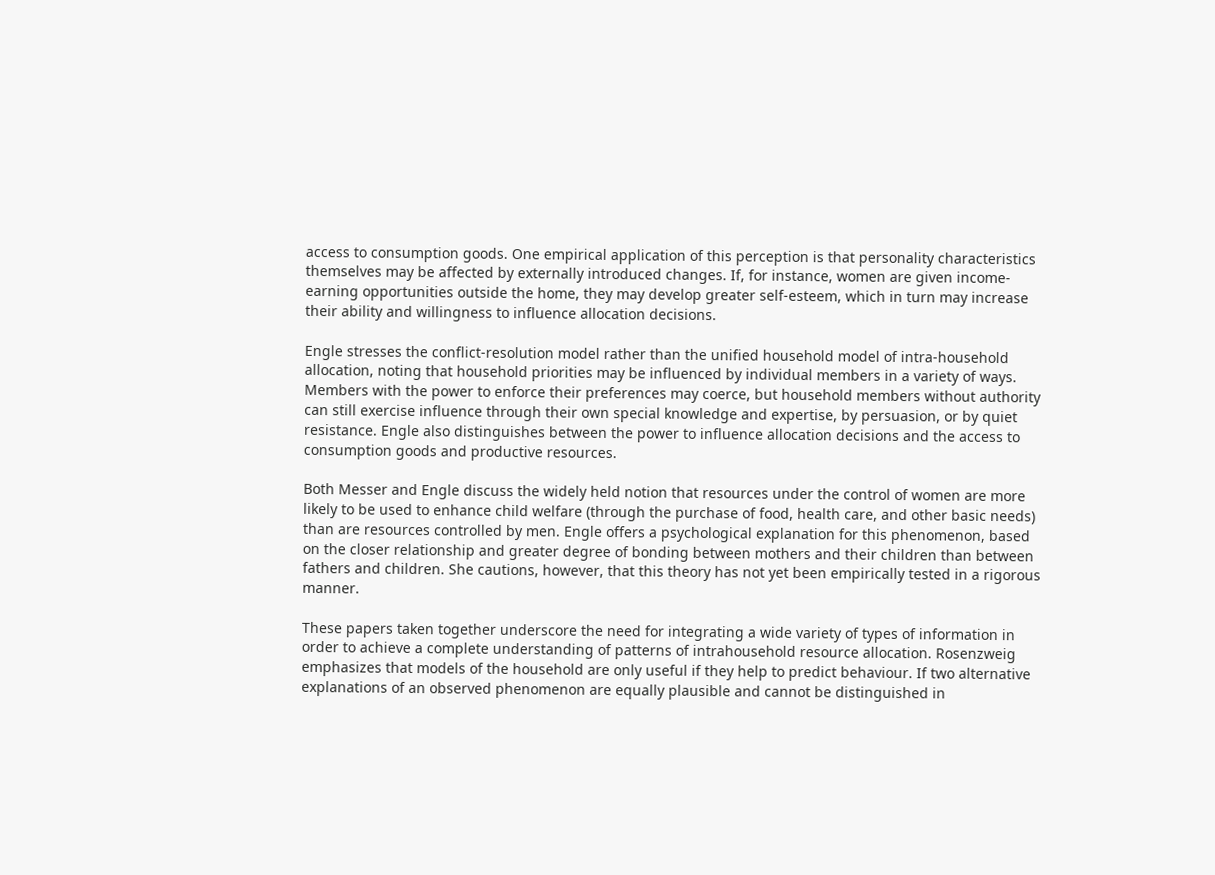access to consumption goods. One empirical application of this perception is that personality characteristics themselves may be affected by externally introduced changes. If, for instance, women are given income-earning opportunities outside the home, they may develop greater self-esteem, which in turn may increase their ability and willingness to influence allocation decisions.

Engle stresses the conflict-resolution model rather than the unified household model of intra-household allocation, noting that household priorities may be influenced by individual members in a variety of ways. Members with the power to enforce their preferences may coerce, but household members without authority can still exercise influence through their own special knowledge and expertise, by persuasion, or by quiet resistance. Engle also distinguishes between the power to influence allocation decisions and the access to consumption goods and productive resources.

Both Messer and Engle discuss the widely held notion that resources under the control of women are more likely to be used to enhance child welfare (through the purchase of food, health care, and other basic needs) than are resources controlled by men. Engle offers a psychological explanation for this phenomenon, based on the closer relationship and greater degree of bonding between mothers and their children than between fathers and children. She cautions, however, that this theory has not yet been empirically tested in a rigorous manner.

These papers taken together underscore the need for integrating a wide variety of types of information in order to achieve a complete understanding of patterns of intrahousehold resource allocation. Rosenzweig emphasizes that models of the household are only useful if they help to predict behaviour. If two alternative explanations of an observed phenomenon are equally plausible and cannot be distinguished in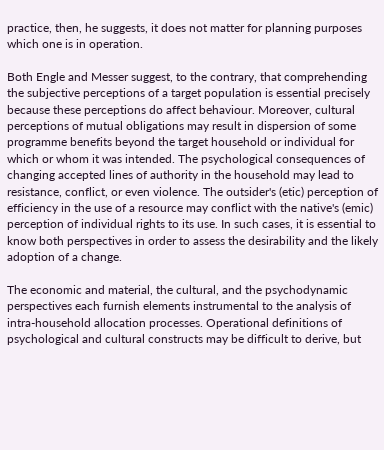practice, then, he suggests, it does not matter for planning purposes which one is in operation.

Both Engle and Messer suggest, to the contrary, that comprehending the subjective perceptions of a target population is essential precisely because these perceptions do affect behaviour. Moreover, cultural perceptions of mutual obligations may result in dispersion of some programme benefits beyond the target household or individual for which or whom it was intended. The psychological consequences of changing accepted lines of authority in the household may lead to resistance, conflict, or even violence. The outsider's (etic) perception of efficiency in the use of a resource may conflict with the native's (emic) perception of individual rights to its use. In such cases, it is essential to know both perspectives in order to assess the desirability and the likely adoption of a change.

The economic and material, the cultural, and the psychodynamic perspectives each furnish elements instrumental to the analysis of intra-household allocation processes. Operational definitions of psychological and cultural constructs may be difficult to derive, but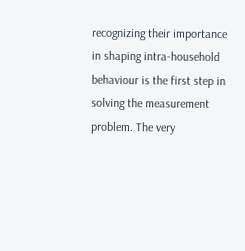recognizing their importance in shaping intra-household behaviour is the first step in solving the measurement problem. The very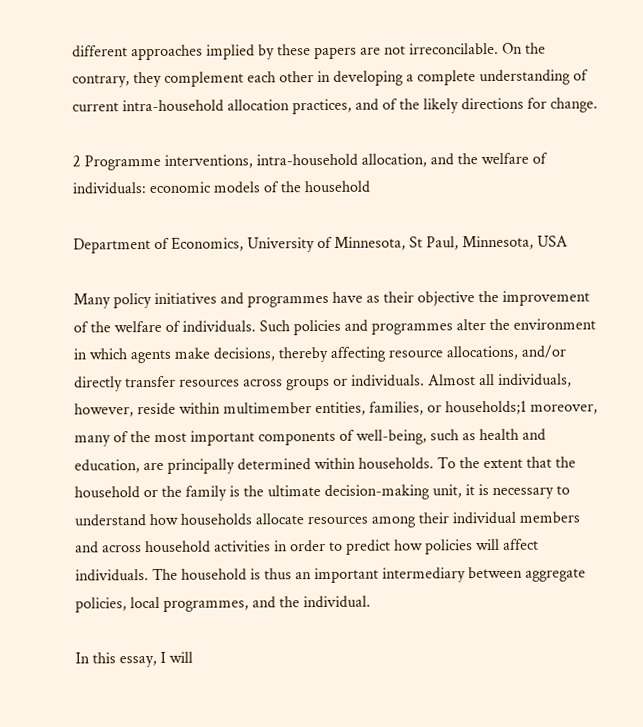different approaches implied by these papers are not irreconcilable. On the contrary, they complement each other in developing a complete understanding of current intra-household allocation practices, and of the likely directions for change.

2 Programme interventions, intra-household allocation, and the welfare of individuals: economic models of the household

Department of Economics, University of Minnesota, St Paul, Minnesota, USA

Many policy initiatives and programmes have as their objective the improvement of the welfare of individuals. Such policies and programmes alter the environment in which agents make decisions, thereby affecting resource allocations, and/or directly transfer resources across groups or individuals. Almost all individuals, however, reside within multimember entities, families, or households;1 moreover, many of the most important components of well-being, such as health and education, are principally determined within households. To the extent that the household or the family is the ultimate decision-making unit, it is necessary to understand how households allocate resources among their individual members and across household activities in order to predict how policies will affect individuals. The household is thus an important intermediary between aggregate policies, local programmes, and the individual.

In this essay, I will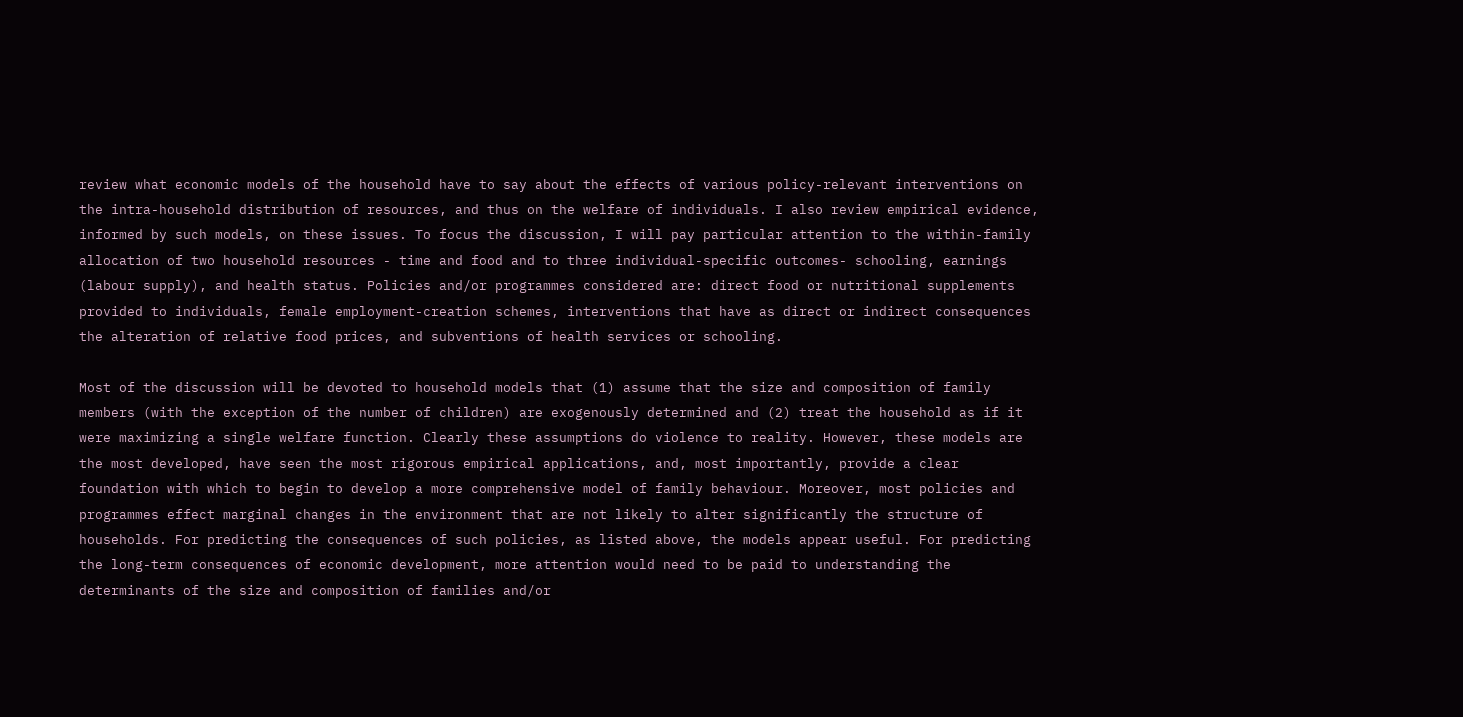review what economic models of the household have to say about the effects of various policy-relevant interventions on the intra-household distribution of resources, and thus on the welfare of individuals. I also review empirical evidence, informed by such models, on these issues. To focus the discussion, I will pay particular attention to the within-family allocation of two household resources - time and food and to three individual-specific outcomes- schooling, earnings (labour supply), and health status. Policies and/or programmes considered are: direct food or nutritional supplements provided to individuals, female employment-creation schemes, interventions that have as direct or indirect consequences the alteration of relative food prices, and subventions of health services or schooling.

Most of the discussion will be devoted to household models that (1) assume that the size and composition of family members (with the exception of the number of children) are exogenously determined and (2) treat the household as if it were maximizing a single welfare function. Clearly these assumptions do violence to reality. However, these models are the most developed, have seen the most rigorous empirical applications, and, most importantly, provide a clear foundation with which to begin to develop a more comprehensive model of family behaviour. Moreover, most policies and programmes effect marginal changes in the environment that are not likely to alter significantly the structure of households. For predicting the consequences of such policies, as listed above, the models appear useful. For predicting the long-term consequences of economic development, more attention would need to be paid to understanding the determinants of the size and composition of families and/or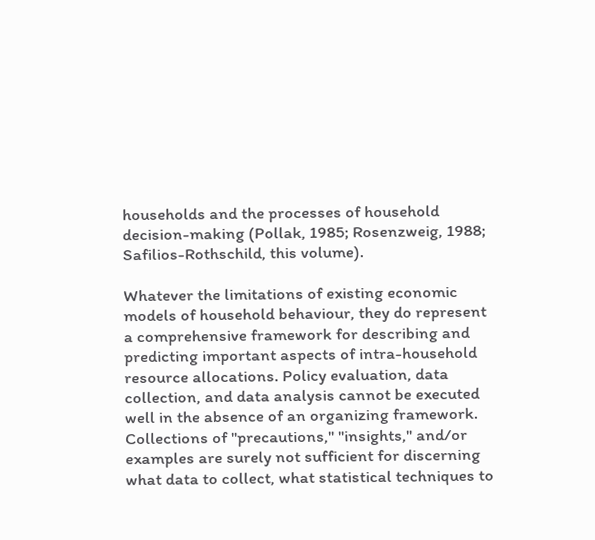households and the processes of household decision-making (Pollak, 1985; Rosenzweig, 1988; Safilios-Rothschild, this volume).

Whatever the limitations of existing economic models of household behaviour, they do represent a comprehensive framework for describing and predicting important aspects of intra-household resource allocations. Policy evaluation, data collection, and data analysis cannot be executed well in the absence of an organizing framework. Collections of "precautions," "insights," and/or examples are surely not sufficient for discerning what data to collect, what statistical techniques to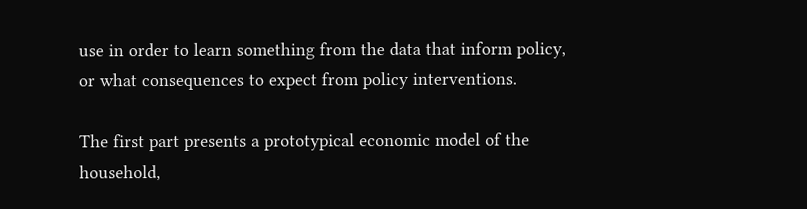use in order to learn something from the data that inform policy, or what consequences to expect from policy interventions.

The first part presents a prototypical economic model of the household,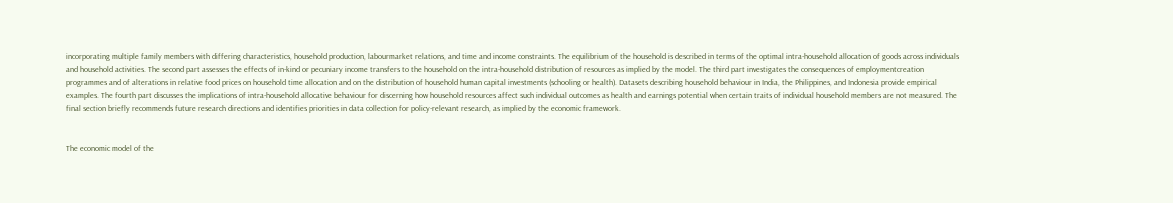incorporating multiple family members with differing characteristics, household production, labourmarket relations, and time and income constraints. The equilibrium of the household is described in terms of the optimal intra-household allocation of goods across individuals and household activities. The second part assesses the effects of in-kind or pecuniary income transfers to the household on the intra-household distribution of resources as implied by the model. The third part investigates the consequences of employmentcreation programmes and of alterations in relative food prices on household time allocation and on the distribution of household human capital investments (schooling or health). Datasets describing household behaviour in India, the Philippines, and Indonesia provide empirical examples. The fourth part discusses the implications of intra-household allocative behaviour for discerning how household resources affect such individual outcomes as health and earnings potential when certain traits of individual household members are not measured. The final section briefly recommends future research directions and identifies priorities in data collection for policy-relevant research, as implied by the economic framework.


The economic model of the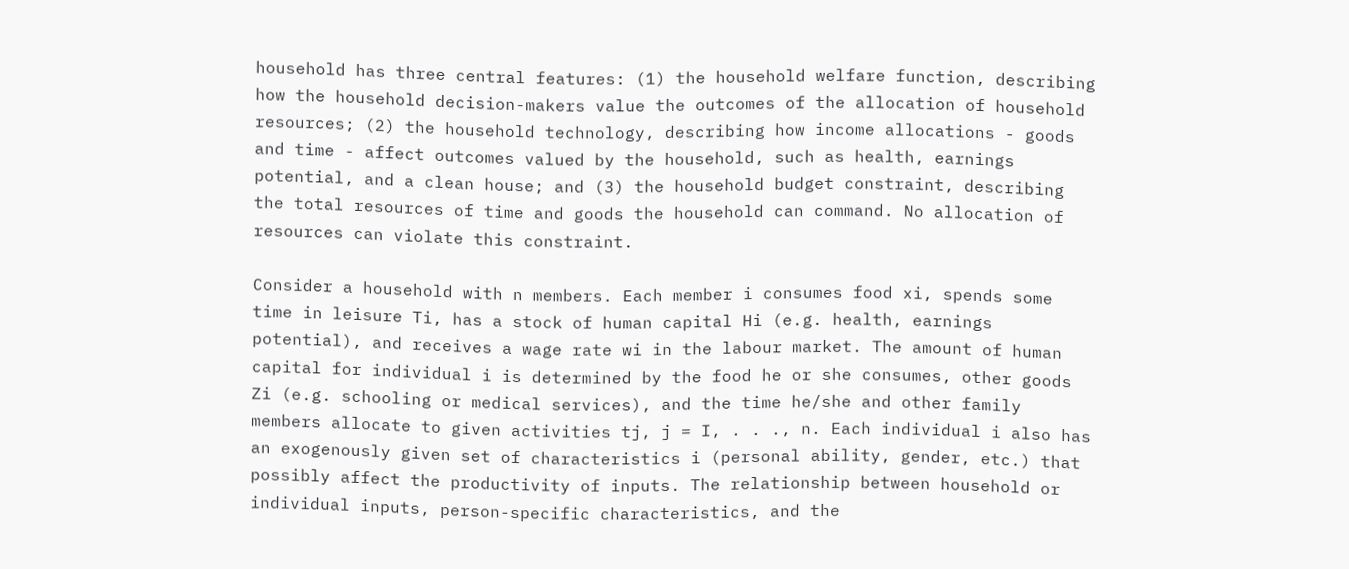household has three central features: (1) the household welfare function, describing how the household decision-makers value the outcomes of the allocation of household resources; (2) the household technology, describing how income allocations - goods and time - affect outcomes valued by the household, such as health, earnings potential, and a clean house; and (3) the household budget constraint, describing the total resources of time and goods the household can command. No allocation of resources can violate this constraint.

Consider a household with n members. Each member i consumes food xi, spends some time in leisure Ti, has a stock of human capital Hi (e.g. health, earnings potential), and receives a wage rate wi in the labour market. The amount of human capital for individual i is determined by the food he or she consumes, other goods Zi (e.g. schooling or medical services), and the time he/she and other family members allocate to given activities tj, j = I, . . ., n. Each individual i also has an exogenously given set of characteristics i (personal ability, gender, etc.) that possibly affect the productivity of inputs. The relationship between household or individual inputs, person-specific characteristics, and the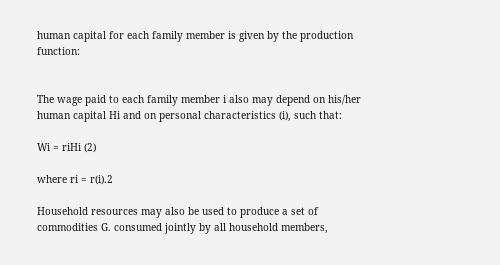human capital for each family member is given by the production function:


The wage paid to each family member i also may depend on his/her human capital Hi and on personal characteristics (i), such that:

Wi = riHi (2)

where ri = r(i).2

Household resources may also be used to produce a set of commodities G. consumed jointly by all household members,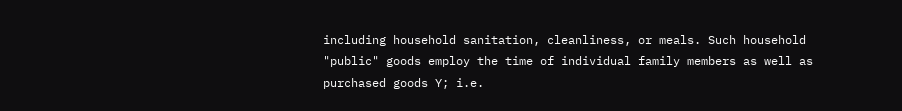including household sanitation, cleanliness, or meals. Such household "public" goods employ the time of individual family members as well as purchased goods Y; i.e.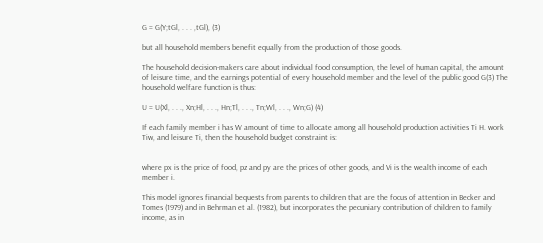G = G(Y;tGl, . . . ,tGl), (3)

but all household members benefit equally from the production of those goods.

The household decision-makers care about individual food consumption, the level of human capital, the amount of leisure time, and the earnings potential of every household member and the level of the public good G(3) The household welfare function is thus:

U = U(Xl, . . ., Xn;Hl, . . ., Hn;Tl, . . ., Tn;Wl, . . ., Wn;G) (4)

If each family member i has W amount of time to allocate among all household production activities Ti H. work Tiw, and leisure Ti, then the household budget constraint is:


where px is the price of food, pz and py are the prices of other goods, and Vi is the wealth income of each member i.

This model ignores financial bequests from parents to children that are the focus of attention in Becker and Tomes (1979) and in Behrman et al. (1982), but incorporates the pecuniary contribution of children to family income, as in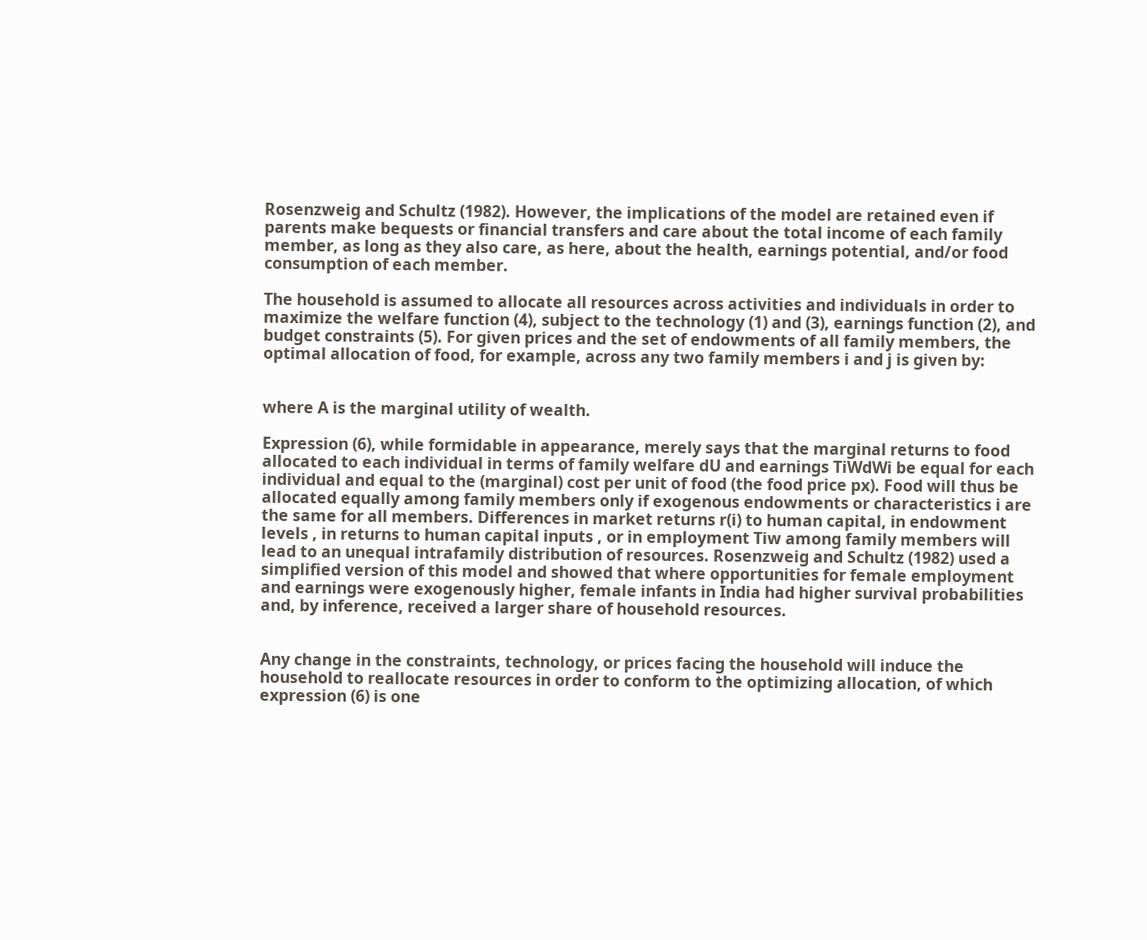Rosenzweig and Schultz (1982). However, the implications of the model are retained even if parents make bequests or financial transfers and care about the total income of each family member, as long as they also care, as here, about the health, earnings potential, and/or food consumption of each member.

The household is assumed to allocate all resources across activities and individuals in order to maximize the welfare function (4), subject to the technology (1) and (3), earnings function (2), and budget constraints (5). For given prices and the set of endowments of all family members, the optimal allocation of food, for example, across any two family members i and j is given by:


where A is the marginal utility of wealth.

Expression (6), while formidable in appearance, merely says that the marginal returns to food allocated to each individual in terms of family welfare dU and earnings TiWdWi be equal for each individual and equal to the (marginal) cost per unit of food (the food price px). Food will thus be allocated equally among family members only if exogenous endowments or characteristics i are the same for all members. Differences in market returns r(i) to human capital, in endowment levels , in returns to human capital inputs , or in employment Tiw among family members will lead to an unequal intrafamily distribution of resources. Rosenzweig and Schultz (1982) used a simplified version of this model and showed that where opportunities for female employment and earnings were exogenously higher, female infants in India had higher survival probabilities and, by inference, received a larger share of household resources.


Any change in the constraints, technology, or prices facing the household will induce the household to reallocate resources in order to conform to the optimizing allocation, of which expression (6) is one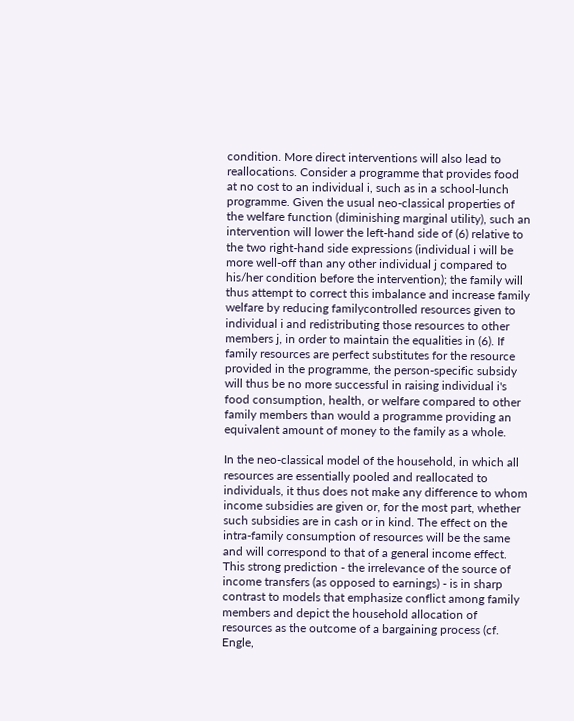condition. More direct interventions will also lead to reallocations. Consider a programme that provides food at no cost to an individual i, such as in a school-lunch programme. Given the usual neo-classical properties of the welfare function (diminishing marginal utility), such an intervention will lower the left-hand side of (6) relative to the two right-hand side expressions (individual i will be more well-off than any other individual j compared to his/her condition before the intervention); the family will thus attempt to correct this imbalance and increase family welfare by reducing familycontrolled resources given to individual i and redistributing those resources to other members j, in order to maintain the equalities in (6). If family resources are perfect substitutes for the resource provided in the programme, the person-specific subsidy will thus be no more successful in raising individual i's food consumption, health, or welfare compared to other family members than would a programme providing an equivalent amount of money to the family as a whole.

In the neo-classical model of the household, in which all resources are essentially pooled and reallocated to individuals, it thus does not make any difference to whom income subsidies are given or, for the most part, whether such subsidies are in cash or in kind. The effect on the intra-family consumption of resources will be the same and will correspond to that of a general income effect. This strong prediction - the irrelevance of the source of income transfers (as opposed to earnings) - is in sharp contrast to models that emphasize conflict among family members and depict the household allocation of resources as the outcome of a bargaining process (cf. Engle,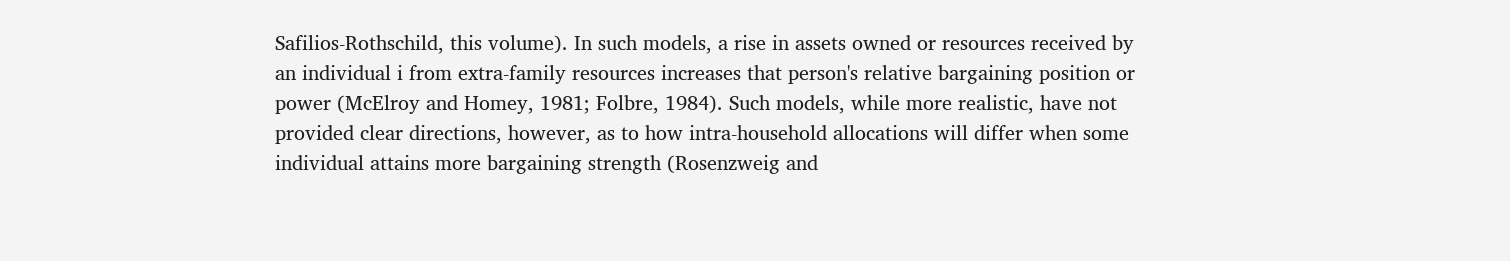Safilios-Rothschild, this volume). In such models, a rise in assets owned or resources received by an individual i from extra-family resources increases that person's relative bargaining position or power (McElroy and Homey, 1981; Folbre, 1984). Such models, while more realistic, have not provided clear directions, however, as to how intra-household allocations will differ when some individual attains more bargaining strength (Rosenzweig and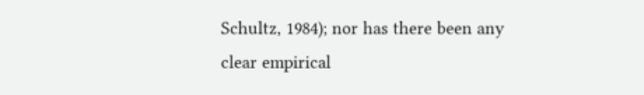Schultz, 1984); nor has there been any clear empirical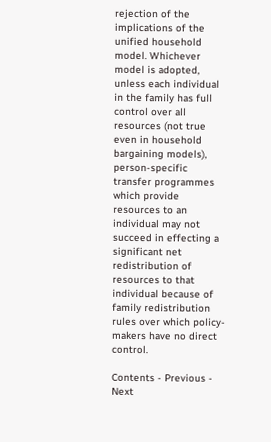rejection of the implications of the unified household model. Whichever model is adopted, unless each individual in the family has full control over all resources (not true even in household bargaining models), person-specific transfer programmes which provide resources to an individual may not succeed in effecting a significant net redistribution of resources to that individual because of family redistribution rules over which policy-makers have no direct control.

Contents - Previous - Next